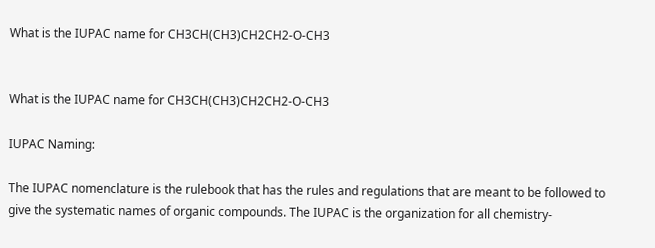What is the IUPAC name for CH3CH(CH3)CH2CH2-O-CH3


What is the IUPAC name for CH3CH(CH3)CH2CH2-O-CH3

IUPAC Naming:

The IUPAC nomenclature is the rulebook that has the rules and regulations that are meant to be followed to give the systematic names of organic compounds. The IUPAC is the organization for all chemistry-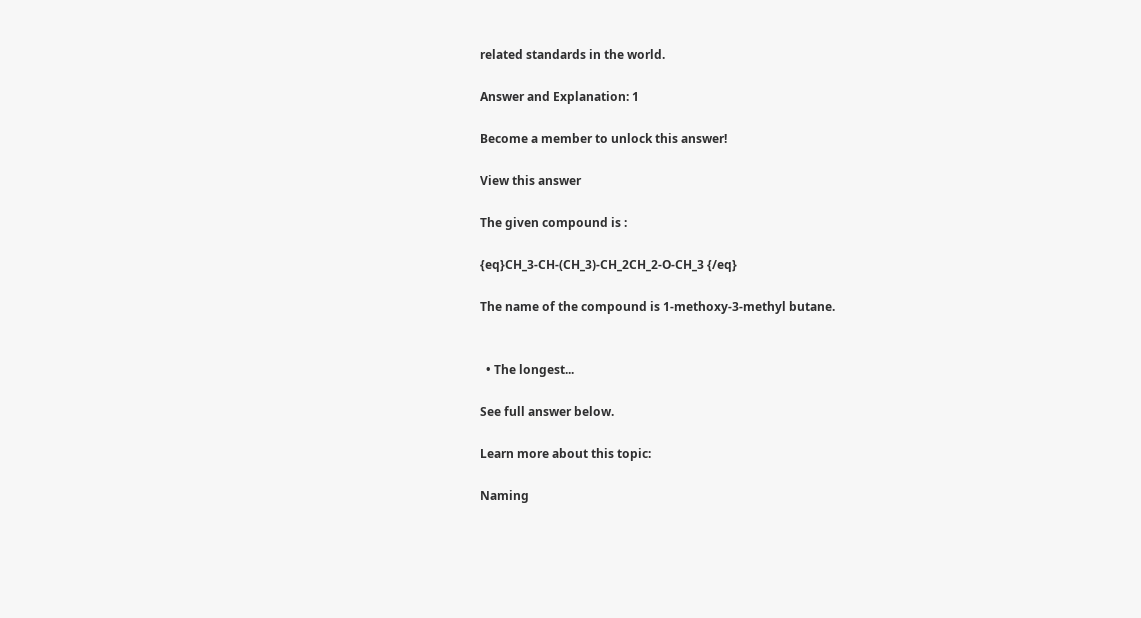related standards in the world.

Answer and Explanation: 1

Become a member to unlock this answer!

View this answer

The given compound is :

{eq}CH_3-CH-(CH_3)-CH_2CH_2-O-CH_3 {/eq}

The name of the compound is 1-methoxy-3-methyl butane.


  • The longest...

See full answer below.

Learn more about this topic:

Naming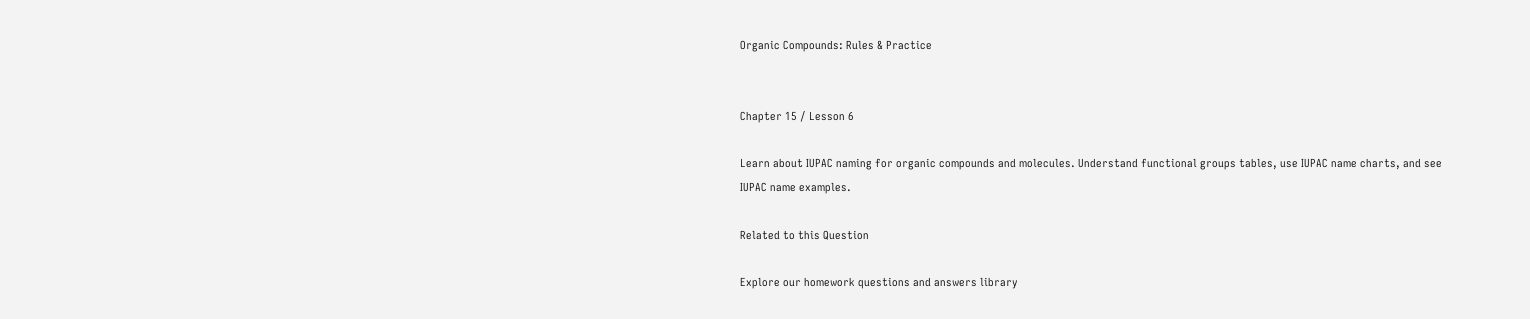Organic Compounds: Rules & Practice


Chapter 15 / Lesson 6

Learn about IUPAC naming for organic compounds and molecules. Understand functional groups tables, use IUPAC name charts, and see IUPAC name examples.

Related to this Question

Explore our homework questions and answers library